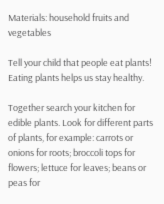Materials: household fruits and vegetables

Tell your child that people eat plants! Eating plants helps us stay healthy.

Together search your kitchen for edible plants. Look for different parts of plants, for example: carrots or onions for roots; broccoli tops for flowers; lettuce for leaves; beans or peas for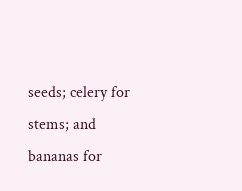seeds; celery for stems; and bananas for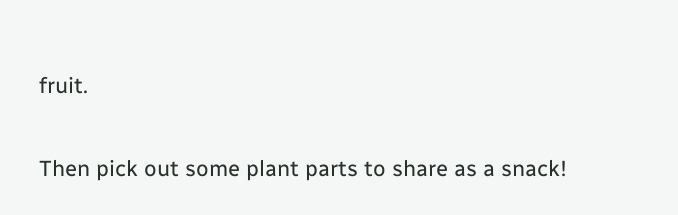fruit.

Then pick out some plant parts to share as a snack!